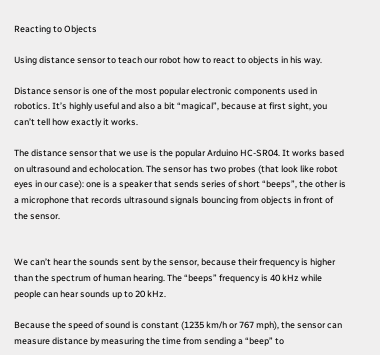Reacting to Objects

Using distance sensor to teach our robot how to react to objects in his way.

Distance sensor is one of the most popular electronic components used in robotics. It’s highly useful and also a bit “magical”, because at first sight, you can’t tell how exactly it works.

The distance sensor that we use is the popular Arduino HC-SR04. It works based on ultrasound and echolocation. The sensor has two probes (that look like robot eyes in our case): one is a speaker that sends series of short “beeps”, the other is a microphone that records ultrasound signals bouncing from objects in front of the sensor.


We can’t hear the sounds sent by the sensor, because their frequency is higher than the spectrum of human hearing. The “beeps” frequency is 40 kHz while people can hear sounds up to 20 kHz.

Because the speed of sound is constant (1235 km/h or 767 mph), the sensor can measure distance by measuring the time from sending a “beep” to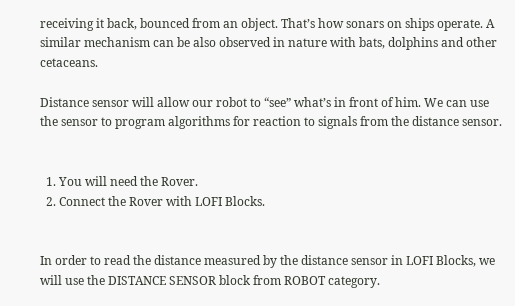receiving it back, bounced from an object. That’s how sonars on ships operate. A similar mechanism can be also observed in nature with bats, dolphins and other cetaceans.

Distance sensor will allow our robot to “see” what’s in front of him. We can use the sensor to program algorithms for reaction to signals from the distance sensor.


  1. You will need the Rover.
  2. Connect the Rover with LOFI Blocks.


In order to read the distance measured by the distance sensor in LOFI Blocks, we will use the DISTANCE SENSOR block from ROBOT category.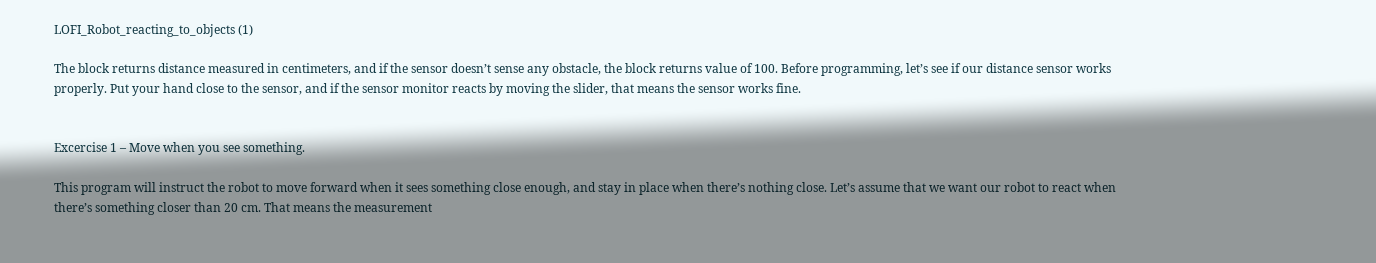LOFI_Robot_reacting_to_objects (1)

The block returns distance measured in centimeters, and if the sensor doesn’t sense any obstacle, the block returns value of 100. Before programming, let’s see if our distance sensor works properly. Put your hand close to the sensor, and if the sensor monitor reacts by moving the slider, that means the sensor works fine.


Excercise 1 – Move when you see something.

This program will instruct the robot to move forward when it sees something close enough, and stay in place when there’s nothing close. Let’s assume that we want our robot to react when there’s something closer than 20 cm. That means the measurement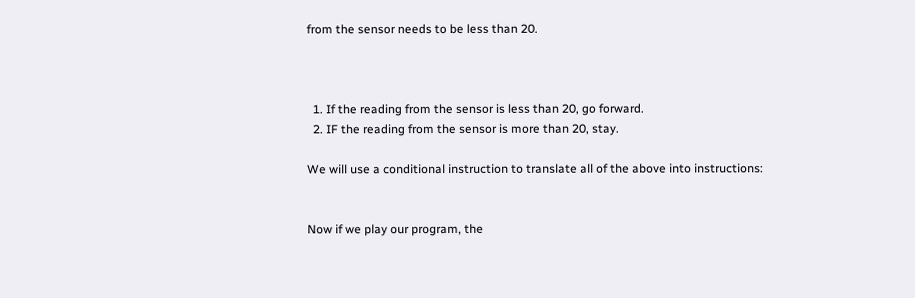from the sensor needs to be less than 20.



  1. If the reading from the sensor is less than 20, go forward.
  2. IF the reading from the sensor is more than 20, stay.

We will use a conditional instruction to translate all of the above into instructions:


Now if we play our program, the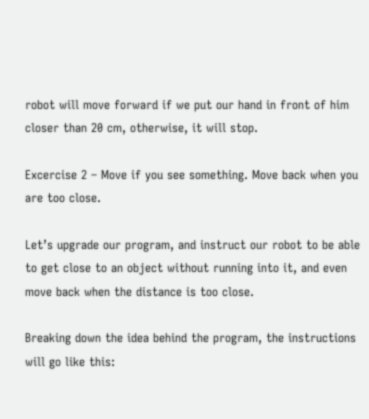robot will move forward if we put our hand in front of him closer than 20 cm, otherwise, it will stop.

Excercise 2 – Move if you see something. Move back when you are too close.

Let’s upgrade our program, and instruct our robot to be able to get close to an object without running into it, and even move back when the distance is too close.

Breaking down the idea behind the program, the instructions will go like this: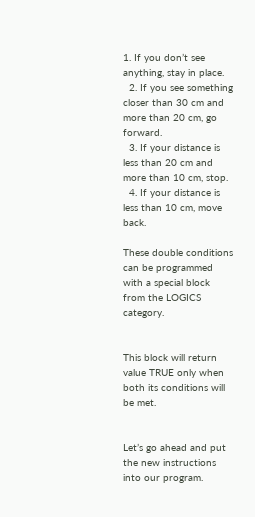1. If you don’t see anything, stay in place.
  2. If you see something closer than 30 cm and more than 20 cm, go forward.
  3. If your distance is less than 20 cm and more than 10 cm, stop.
  4. If your distance is less than 10 cm, move back.

These double conditions can be programmed with a special block from the LOGICS category.


This block will return value TRUE only when both its conditions will be met.


Let’s go ahead and put the new instructions into our program.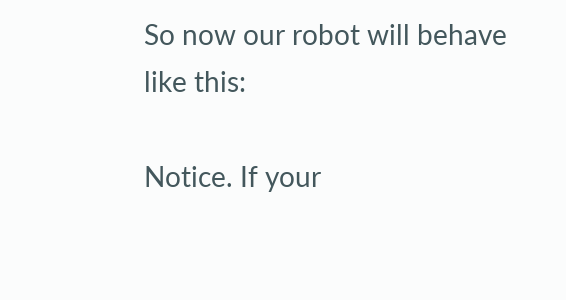So now our robot will behave like this:

Notice. If your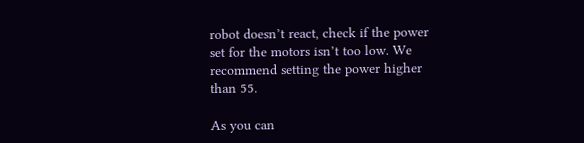robot doesn’t react, check if the power set for the motors isn’t too low. We recommend setting the power higher than 55.

As you can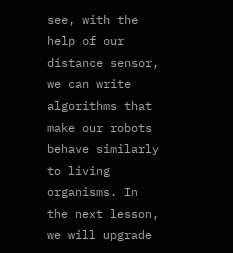see, with the help of our distance sensor, we can write algorithms that make our robots behave similarly to living organisms. In the next lesson, we will upgrade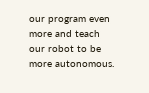our program even more and teach our robot to be more autonomous.